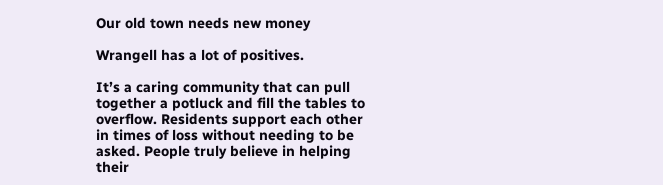Our old town needs new money

Wrangell has a lot of positives.

It’s a caring community that can pull together a potluck and fill the tables to overflow. Residents support each other in times of loss without needing to be asked. People truly believe in helping their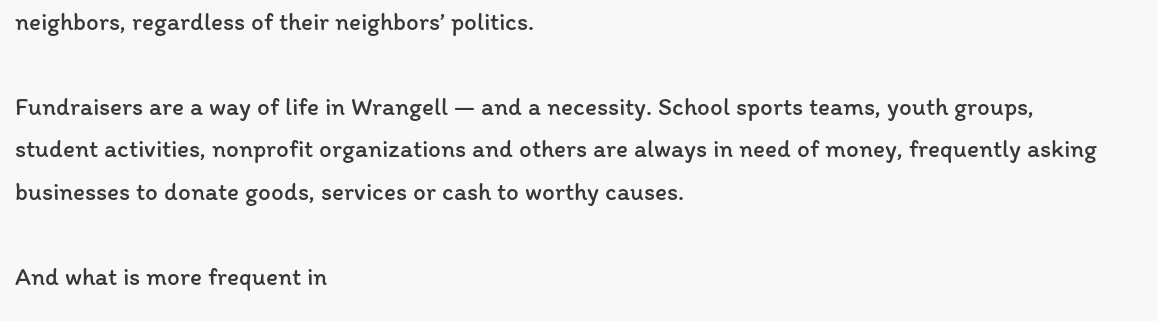neighbors, regardless of their neighbors’ politics.

Fundraisers are a way of life in Wrangell — and a necessity. School sports teams, youth groups, student activities, nonprofit organizations and others are always in need of money, frequently asking businesses to donate goods, services or cash to worthy causes.

And what is more frequent in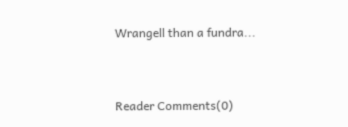Wrangell than a fundra...


Reader Comments(0)